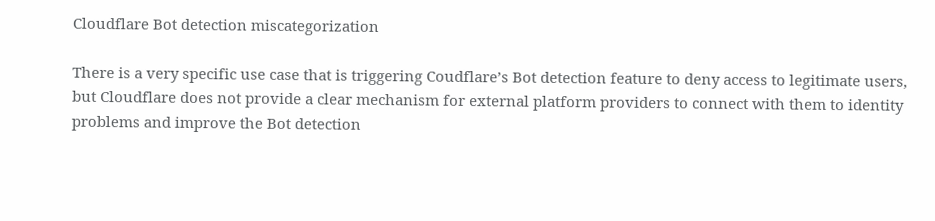Cloudflare Bot detection miscategorization

There is a very specific use case that is triggering Coudflare’s Bot detection feature to deny access to legitimate users, but Cloudflare does not provide a clear mechanism for external platform providers to connect with them to identity problems and improve the Bot detection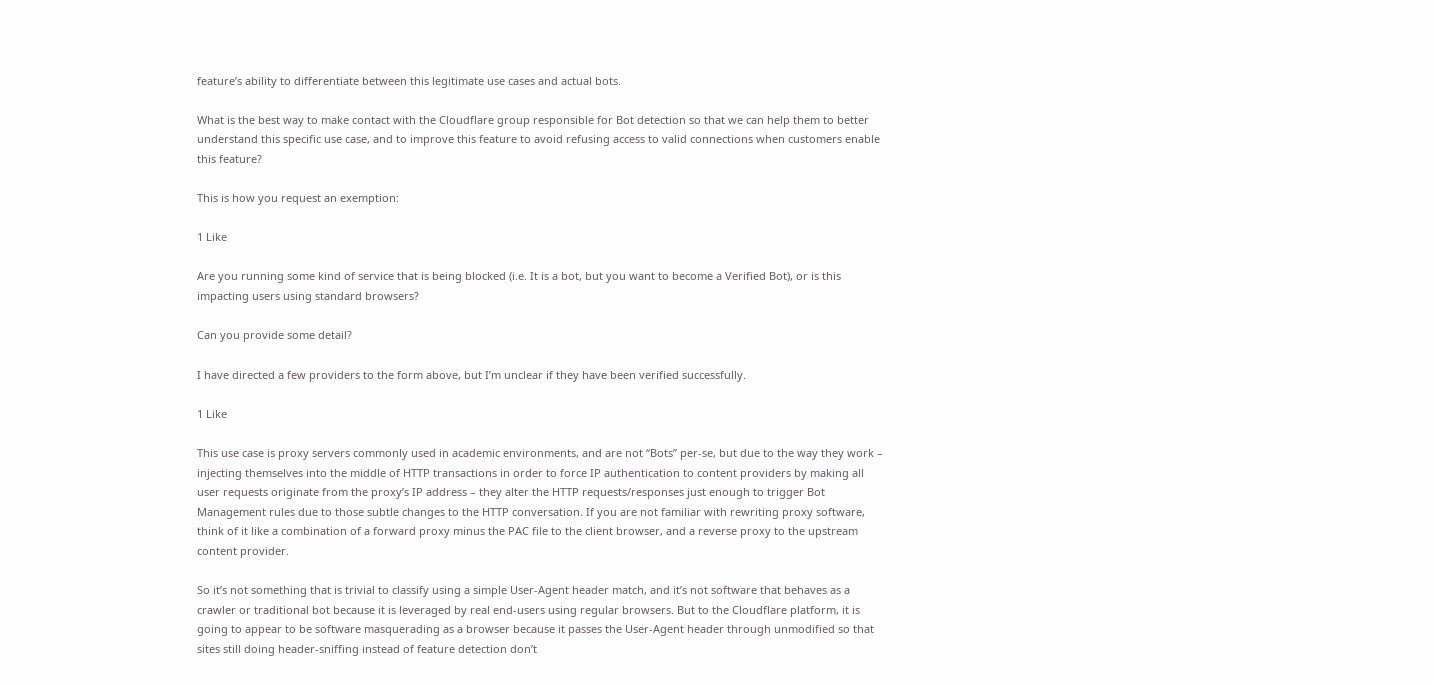feature’s ability to differentiate between this legitimate use cases and actual bots.

What is the best way to make contact with the Cloudflare group responsible for Bot detection so that we can help them to better understand this specific use case, and to improve this feature to avoid refusing access to valid connections when customers enable this feature?

This is how you request an exemption:

1 Like

Are you running some kind of service that is being blocked (i.e. It is a bot, but you want to become a Verified Bot), or is this impacting users using standard browsers?

Can you provide some detail?

I have directed a few providers to the form above, but I’m unclear if they have been verified successfully.

1 Like

This use case is proxy servers commonly used in academic environments, and are not “Bots” per-se, but due to the way they work – injecting themselves into the middle of HTTP transactions in order to force IP authentication to content providers by making all user requests originate from the proxy’s IP address – they alter the HTTP requests/responses just enough to trigger Bot Management rules due to those subtle changes to the HTTP conversation. If you are not familiar with rewriting proxy software, think of it like a combination of a forward proxy minus the PAC file to the client browser, and a reverse proxy to the upstream content provider.

So it’s not something that is trivial to classify using a simple User-Agent header match, and it’s not software that behaves as a crawler or traditional bot because it is leveraged by real end-users using regular browsers. But to the Cloudflare platform, it is going to appear to be software masquerading as a browser because it passes the User-Agent header through unmodified so that sites still doing header-sniffing instead of feature detection don’t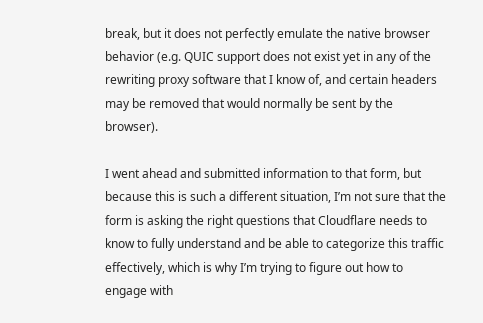break, but it does not perfectly emulate the native browser behavior (e.g. QUIC support does not exist yet in any of the rewriting proxy software that I know of, and certain headers may be removed that would normally be sent by the browser).

I went ahead and submitted information to that form, but because this is such a different situation, I’m not sure that the form is asking the right questions that Cloudflare needs to know to fully understand and be able to categorize this traffic effectively, which is why I’m trying to figure out how to engage with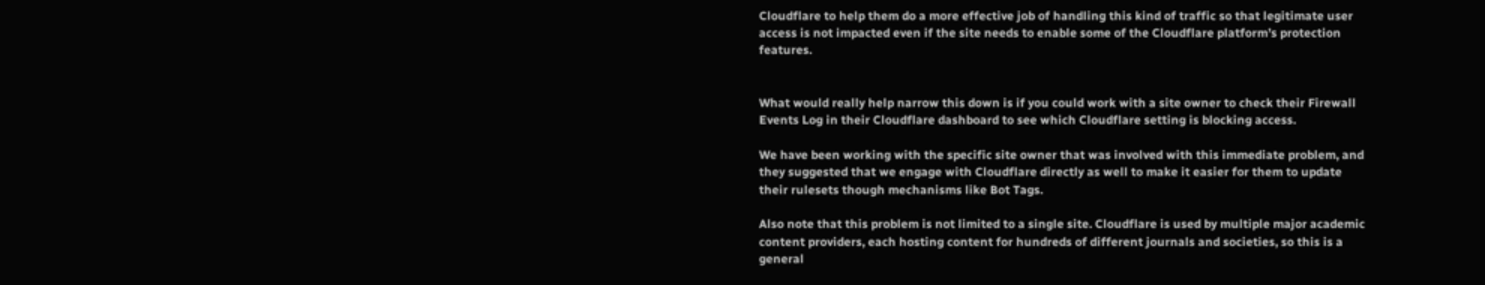Cloudflare to help them do a more effective job of handling this kind of traffic so that legitimate user access is not impacted even if the site needs to enable some of the Cloudflare platform’s protection features.


What would really help narrow this down is if you could work with a site owner to check their Firewall Events Log in their Cloudflare dashboard to see which Cloudflare setting is blocking access.

We have been working with the specific site owner that was involved with this immediate problem, and they suggested that we engage with Cloudflare directly as well to make it easier for them to update their rulesets though mechanisms like Bot Tags.

Also note that this problem is not limited to a single site. Cloudflare is used by multiple major academic content providers, each hosting content for hundreds of different journals and societies, so this is a general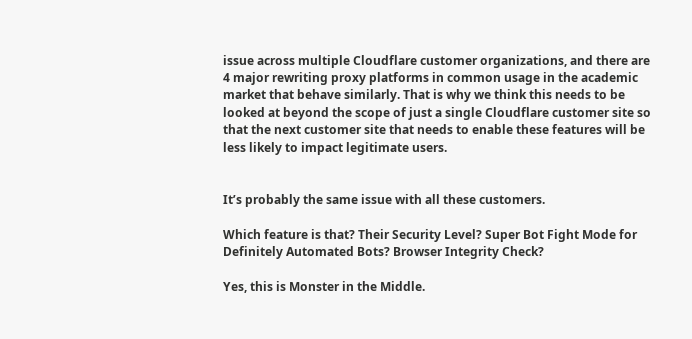issue across multiple Cloudflare customer organizations, and there are 4 major rewriting proxy platforms in common usage in the academic market that behave similarly. That is why we think this needs to be looked at beyond the scope of just a single Cloudflare customer site so that the next customer site that needs to enable these features will be less likely to impact legitimate users.


It’s probably the same issue with all these customers.

Which feature is that? Their Security Level? Super Bot Fight Mode for Definitely Automated Bots? Browser Integrity Check?

Yes, this is Monster in the Middle.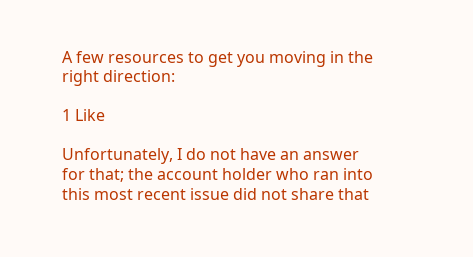A few resources to get you moving in the right direction:

1 Like

Unfortunately, I do not have an answer for that; the account holder who ran into this most recent issue did not share that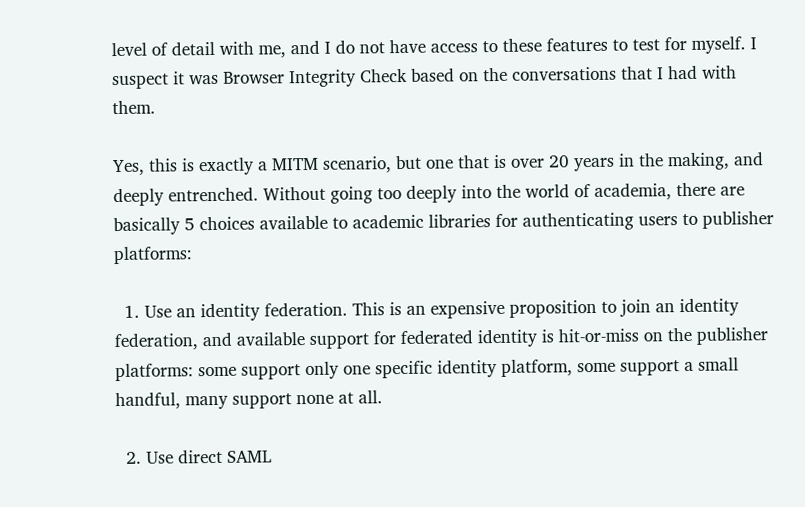level of detail with me, and I do not have access to these features to test for myself. I suspect it was Browser Integrity Check based on the conversations that I had with them.

Yes, this is exactly a MITM scenario, but one that is over 20 years in the making, and deeply entrenched. Without going too deeply into the world of academia, there are basically 5 choices available to academic libraries for authenticating users to publisher platforms:

  1. Use an identity federation. This is an expensive proposition to join an identity federation, and available support for federated identity is hit-or-miss on the publisher platforms: some support only one specific identity platform, some support a small handful, many support none at all.

  2. Use direct SAML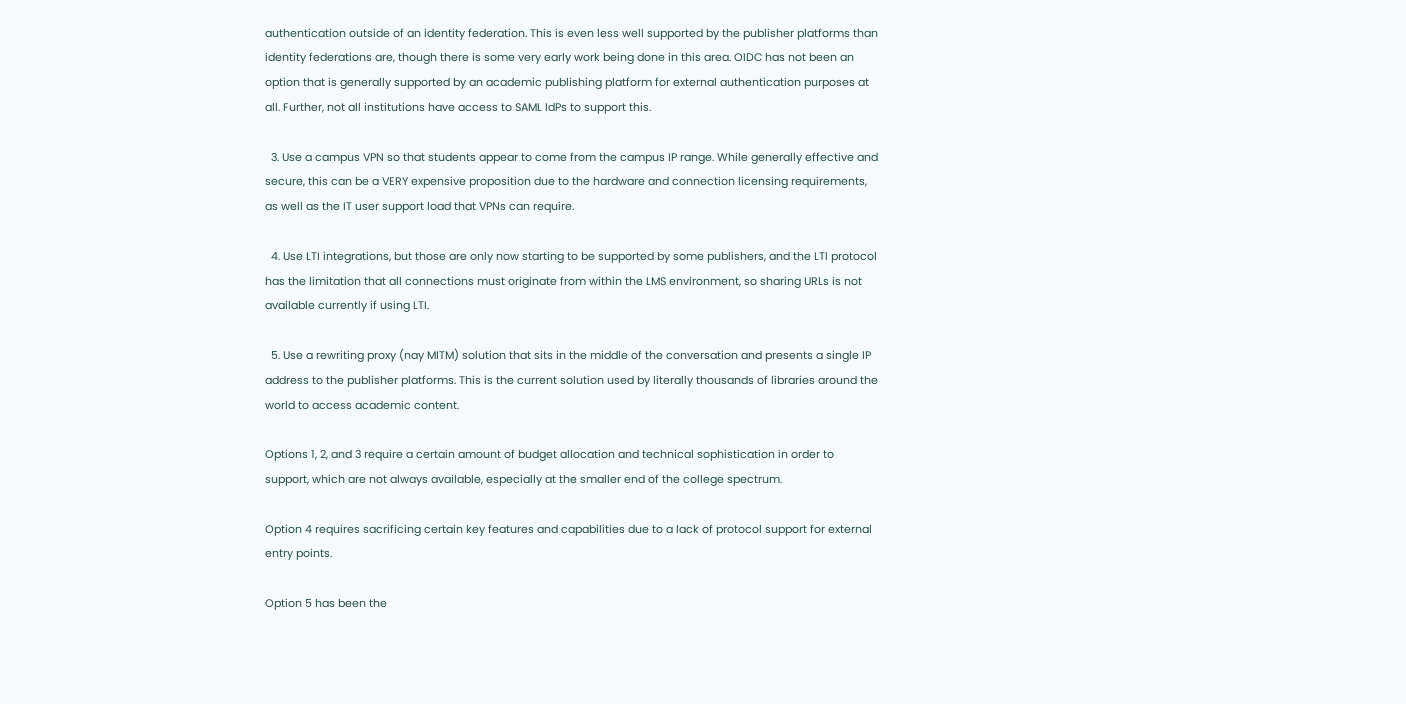authentication outside of an identity federation. This is even less well supported by the publisher platforms than identity federations are, though there is some very early work being done in this area. OIDC has not been an option that is generally supported by an academic publishing platform for external authentication purposes at all. Further, not all institutions have access to SAML IdPs to support this.

  3. Use a campus VPN so that students appear to come from the campus IP range. While generally effective and secure, this can be a VERY expensive proposition due to the hardware and connection licensing requirements, as well as the IT user support load that VPNs can require.

  4. Use LTI integrations, but those are only now starting to be supported by some publishers, and the LTI protocol has the limitation that all connections must originate from within the LMS environment, so sharing URLs is not available currently if using LTI.

  5. Use a rewriting proxy (nay MITM) solution that sits in the middle of the conversation and presents a single IP address to the publisher platforms. This is the current solution used by literally thousands of libraries around the world to access academic content.

Options 1, 2, and 3 require a certain amount of budget allocation and technical sophistication in order to support, which are not always available, especially at the smaller end of the college spectrum.

Option 4 requires sacrificing certain key features and capabilities due to a lack of protocol support for external entry points.

Option 5 has been the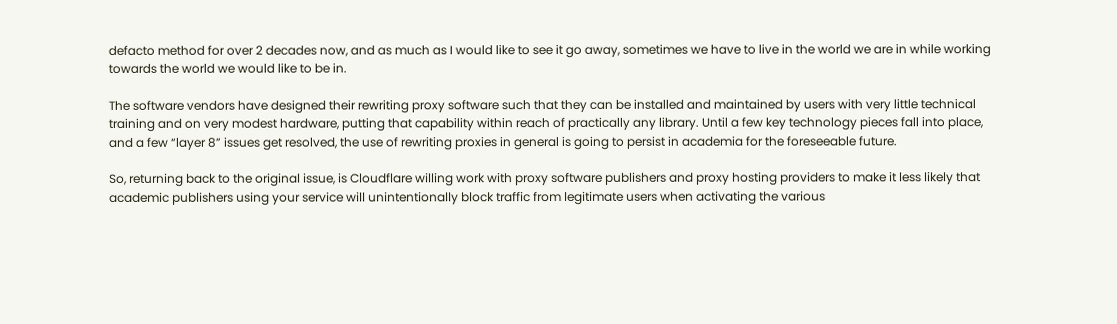defacto method for over 2 decades now, and as much as I would like to see it go away, sometimes we have to live in the world we are in while working towards the world we would like to be in.

The software vendors have designed their rewriting proxy software such that they can be installed and maintained by users with very little technical training and on very modest hardware, putting that capability within reach of practically any library. Until a few key technology pieces fall into place, and a few “layer 8” issues get resolved, the use of rewriting proxies in general is going to persist in academia for the foreseeable future.

So, returning back to the original issue, is Cloudflare willing work with proxy software publishers and proxy hosting providers to make it less likely that academic publishers using your service will unintentionally block traffic from legitimate users when activating the various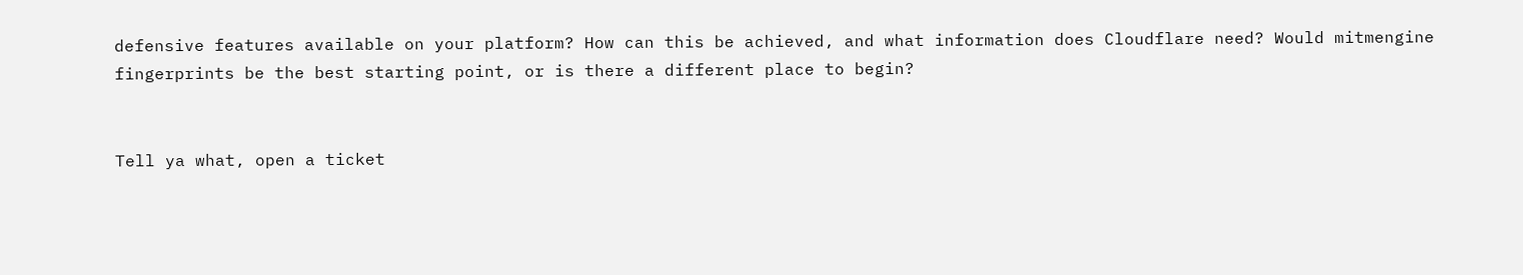defensive features available on your platform? How can this be achieved, and what information does Cloudflare need? Would mitmengine fingerprints be the best starting point, or is there a different place to begin?


Tell ya what, open a ticket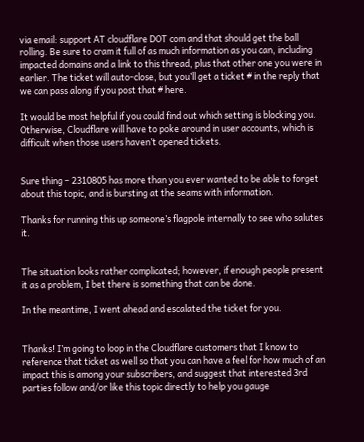via email: support AT cloudflare DOT com and that should get the ball rolling. Be sure to cram it full of as much information as you can, including impacted domains and a link to this thread, plus that other one you were in earlier. The ticket will auto-close, but you’ll get a ticket # in the reply that we can pass along if you post that # here.

It would be most helpful if you could find out which setting is blocking you. Otherwise, Cloudflare will have to poke around in user accounts, which is difficult when those users haven’t opened tickets.


Sure thing – 2310805 has more than you ever wanted to be able to forget about this topic, and is bursting at the seams with information.

Thanks for running this up someone’s flagpole internally to see who salutes it.


The situation looks rather complicated; however, if enough people present it as a problem, I bet there is something that can be done.

In the meantime, I went ahead and escalated the ticket for you.


Thanks! I’m going to loop in the Cloudflare customers that I know to reference that ticket as well so that you can have a feel for how much of an impact this is among your subscribers, and suggest that interested 3rd parties follow and/or like this topic directly to help you gauge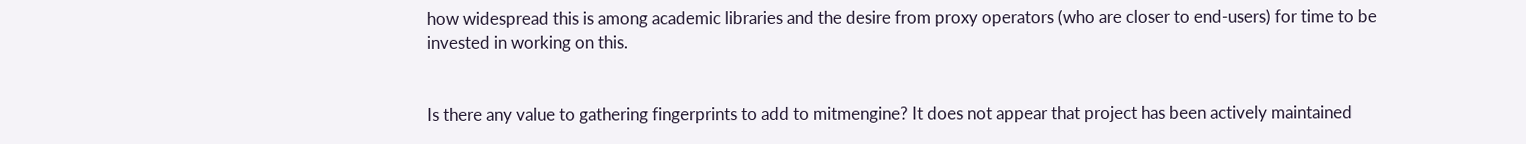how widespread this is among academic libraries and the desire from proxy operators (who are closer to end-users) for time to be invested in working on this.


Is there any value to gathering fingerprints to add to mitmengine? It does not appear that project has been actively maintained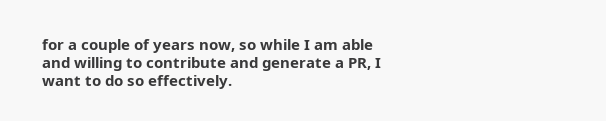for a couple of years now, so while I am able and willing to contribute and generate a PR, I want to do so effectively.